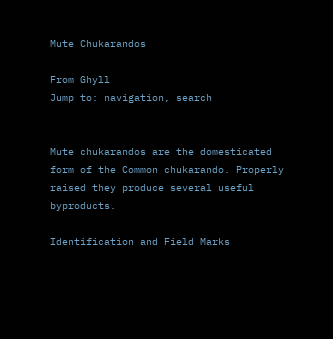Mute Chukarandos

From Ghyll
Jump to: navigation, search


Mute chukarandos are the domesticated form of the Common chukarando. Properly raised they produce several useful byproducts.

Identification and Field Marks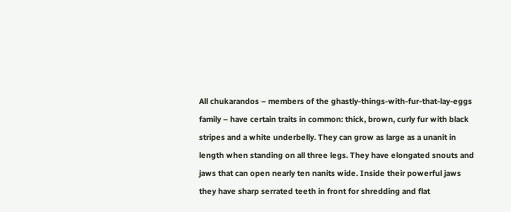All chukarandos – members of the ghastly-things-with-fur-that-lay-eggs family – have certain traits in common: thick, brown, curly fur with black stripes and a white underbelly. They can grow as large as a unanit in length when standing on all three legs. They have elongated snouts and jaws that can open nearly ten nanits wide. Inside their powerful jaws they have sharp serrated teeth in front for shredding and flat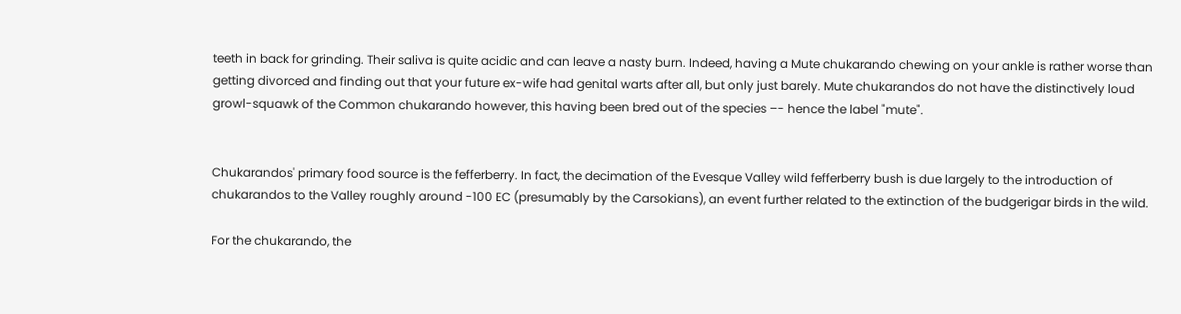teeth in back for grinding. Their saliva is quite acidic and can leave a nasty burn. Indeed, having a Mute chukarando chewing on your ankle is rather worse than getting divorced and finding out that your future ex-wife had genital warts after all, but only just barely. Mute chukarandos do not have the distinctively loud growl-squawk of the Common chukarando however, this having been bred out of the species –- hence the label "mute".


Chukarandos' primary food source is the fefferberry. In fact, the decimation of the Evesque Valley wild fefferberry bush is due largely to the introduction of chukarandos to the Valley roughly around -100 EC (presumably by the Carsokians), an event further related to the extinction of the budgerigar birds in the wild.

For the chukarando, the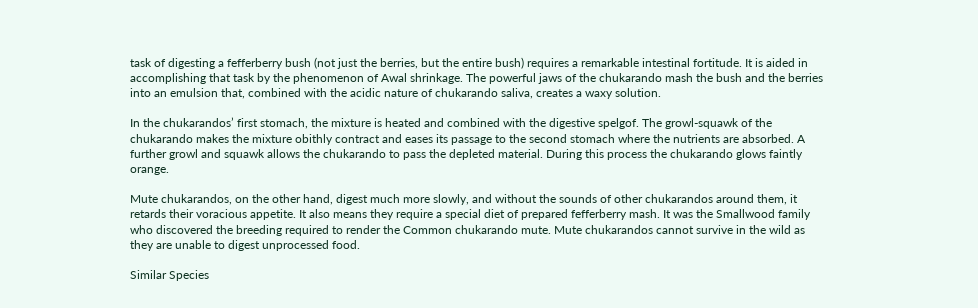task of digesting a fefferberry bush (not just the berries, but the entire bush) requires a remarkable intestinal fortitude. It is aided in accomplishing that task by the phenomenon of Awal shrinkage. The powerful jaws of the chukarando mash the bush and the berries into an emulsion that, combined with the acidic nature of chukarando saliva, creates a waxy solution.

In the chukarandos’ first stomach, the mixture is heated and combined with the digestive spelgof. The growl-squawk of the chukarando makes the mixture obithly contract and eases its passage to the second stomach where the nutrients are absorbed. A further growl and squawk allows the chukarando to pass the depleted material. During this process the chukarando glows faintly orange.

Mute chukarandos, on the other hand, digest much more slowly, and without the sounds of other chukarandos around them, it retards their voracious appetite. It also means they require a special diet of prepared fefferberry mash. It was the Smallwood family who discovered the breeding required to render the Common chukarando mute. Mute chukarandos cannot survive in the wild as they are unable to digest unprocessed food.

Similar Species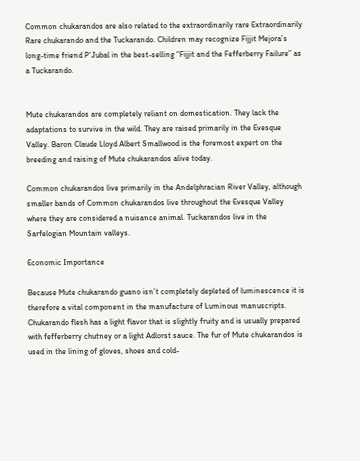Common chukarandos are also related to the extraordinarily rare Extraordinarily Rare chukarando and the Tuckarando. Children may recognize Fijjit Mejora’s long-time friend P'Jubal in the best-selling “Fijjit and the Fefferberry Failure” as a Tuckarando.


Mute chukarandos are completely reliant on domestication. They lack the adaptations to survive in the wild. They are raised primarily in the Evesque Valley. Baron Claude Lloyd Albert Smallwood is the foremost expert on the breeding and raising of Mute chukarandos alive today.

Common chukarandos live primarily in the Andelphracian River Valley, although smaller bands of Common chukarandos live throughout the Evesque Valley where they are considered a nuisance animal. Tuckarandos live in the Sarfelogian Mountain valleys.

Economic Importance

Because Mute chukarando guano isn’t completely depleted of luminescence it is therefore a vital component in the manufacture of Luminous manuscripts. Chukarando flesh has a light flavor that is slightly fruity and is usually prepared with fefferberry chutney or a light Adlorst sauce. The fur of Mute chukarandos is used in the lining of gloves, shoes and cold-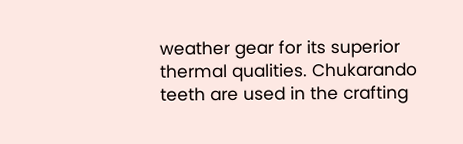weather gear for its superior thermal qualities. Chukarando teeth are used in the crafting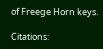of Freege Horn keys.

Citations: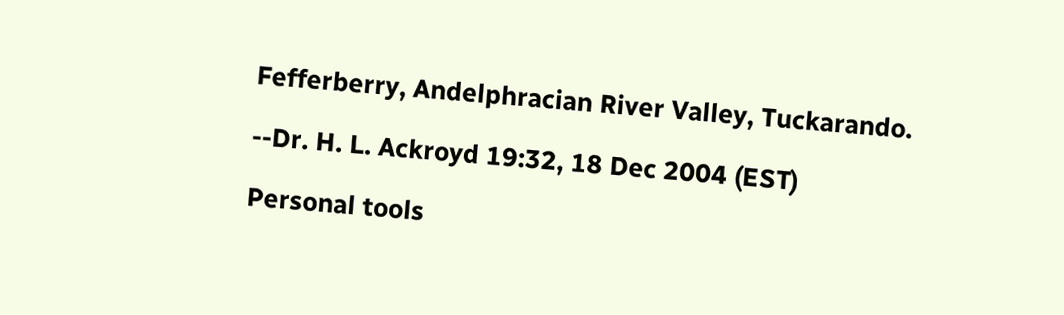Fefferberry, Andelphracian River Valley, Tuckarando.

--Dr. H. L. Ackroyd 19:32, 18 Dec 2004 (EST)

Personal tools